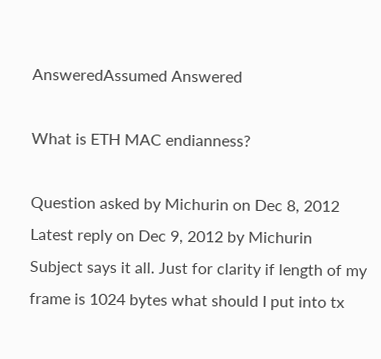AnsweredAssumed Answered

What is ETH MAC endianness?

Question asked by Michurin on Dec 8, 2012
Latest reply on Dec 9, 2012 by Michurin
Subject says it all. Just for clarity if length of my frame is 1024 bytes what should I put into tx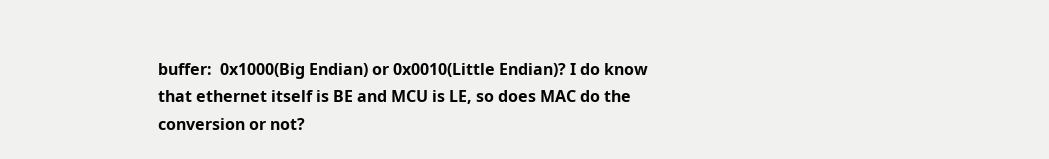buffer:  0x1000(Big Endian) or 0x0010(Little Endian)? I do know that ethernet itself is BE and MCU is LE, so does MAC do the conversion or not?